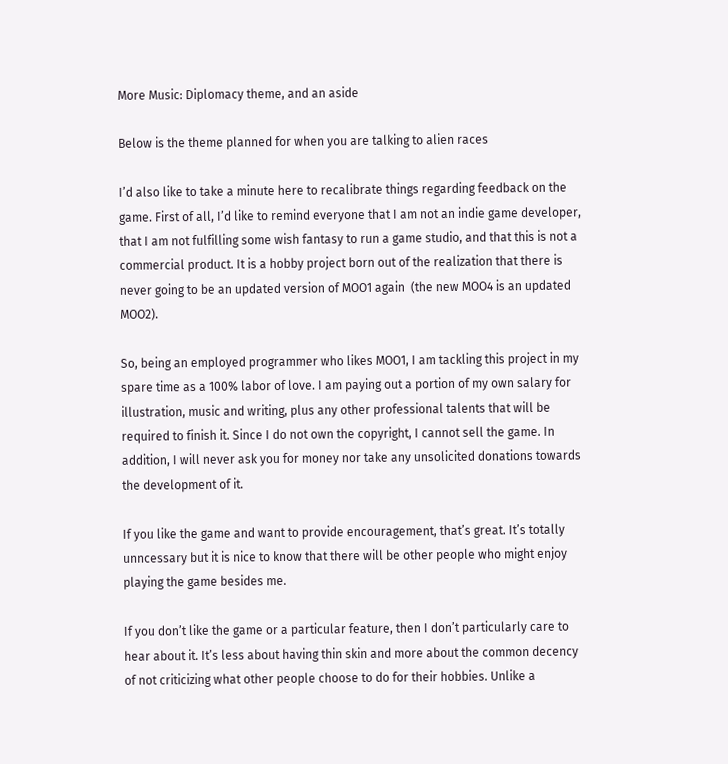More Music: Diplomacy theme, and an aside

Below is the theme planned for when you are talking to alien races

I’d also like to take a minute here to recalibrate things regarding feedback on the game. First of all, I’d like to remind everyone that I am not an indie game developer, that I am not fulfilling some wish fantasy to run a game studio, and that this is not a commercial product. It is a hobby project born out of the realization that there is never going to be an updated version of MOO1 again  (the new MOO4 is an updated MOO2).

So, being an employed programmer who likes MOO1, I am tackling this project in my spare time as a 100% labor of love. I am paying out a portion of my own salary for illustration, music and writing, plus any other professional talents that will be required to finish it. Since I do not own the copyright, I cannot sell the game. In addition, I will never ask you for money nor take any unsolicited donations towards the development of it.

If you like the game and want to provide encouragement, that’s great. It’s totally unncessary but it is nice to know that there will be other people who might enjoy playing the game besides me.

If you don’t like the game or a particular feature, then I don’t particularly care to hear about it. It’s less about having thin skin and more about the common decency of not criticizing what other people choose to do for their hobbies. Unlike a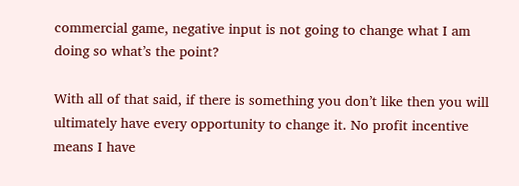commercial game, negative input is not going to change what I am doing so what’s the point?

With all of that said, if there is something you don’t like then you will ultimately have every opportunity to change it. No profit incentive means I have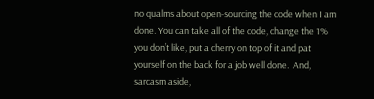no qualms about open-sourcing the code when I am done. You can take all of the code, change the 1% you don’t like, put a cherry on top of it and pat yourself on the back for a job well done.  And, sarcasm aside,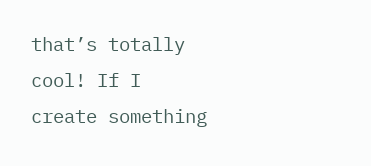that’s totally cool! If I create something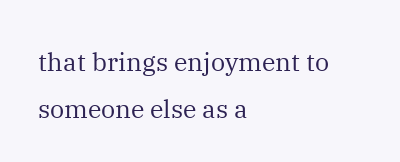that brings enjoyment to someone else as a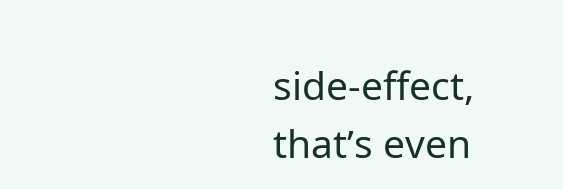side-effect, that’s even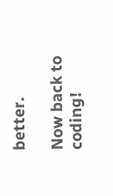better.

Now back to coding!